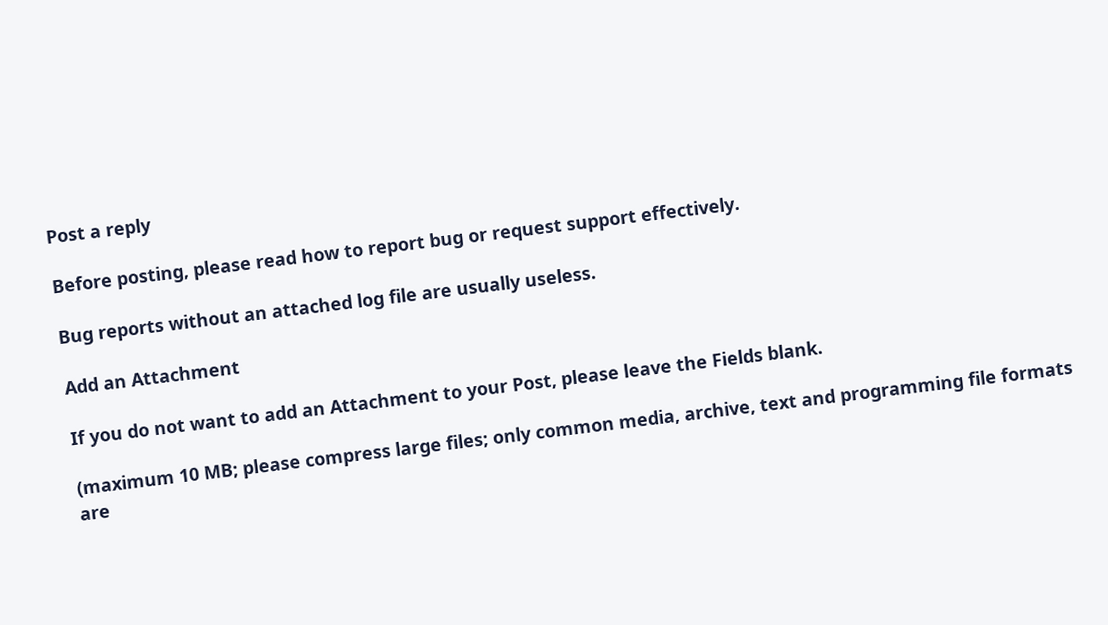Post a reply

Before posting, please read how to report bug or request support effectively.

Bug reports without an attached log file are usually useless.

Add an Attachment

If you do not want to add an Attachment to your Post, please leave the Fields blank.

(maximum 10 MB; please compress large files; only common media, archive, text and programming file formats are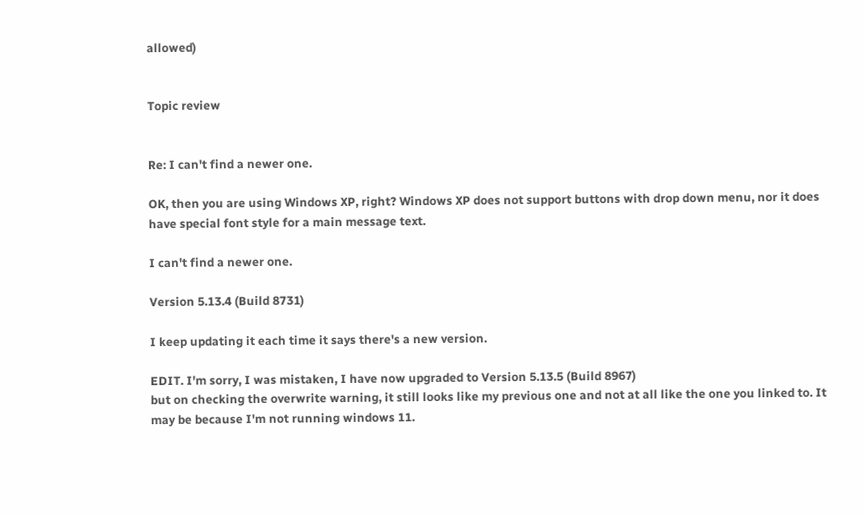allowed)


Topic review


Re: I can't find a newer one.

OK, then you are using Windows XP, right? Windows XP does not support buttons with drop down menu, nor it does have special font style for a main message text.

I can't find a newer one.

Version 5.13.4 (Build 8731)

I keep updating it each time it says there's a new version.

EDIT. I'm sorry, I was mistaken, I have now upgraded to Version 5.13.5 (Build 8967)
but on checking the overwrite warning, it still looks like my previous one and not at all like the one you linked to. It may be because I'm not running windows 11.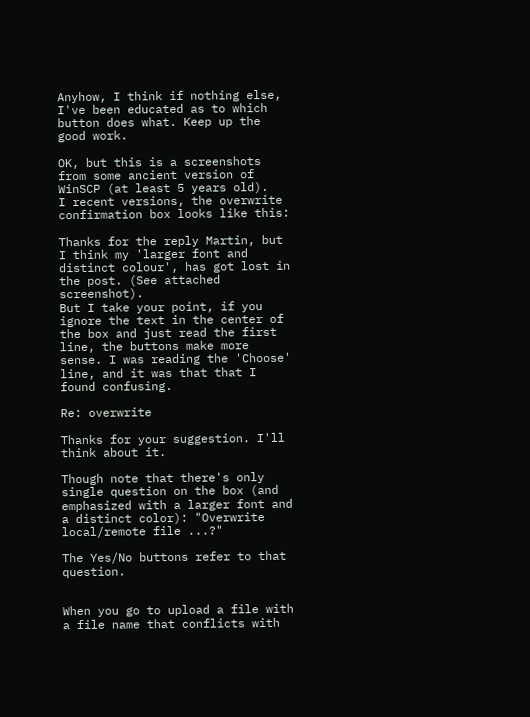Anyhow, I think if nothing else, I've been educated as to which button does what. Keep up the good work.

OK, but this is a screenshots from some ancient version of WinSCP (at least 5 years old).
I recent versions, the overwrite confirmation box looks like this:

Thanks for the reply Martin, but I think my 'larger font and distinct colour', has got lost in the post. (See attached screenshot).
But I take your point, if you ignore the text in the center of the box and just read the first line, the buttons make more sense. I was reading the 'Choose' line, and it was that that I found confusing.

Re: overwrite

Thanks for your suggestion. I'll think about it.

Though note that there's only single question on the box (and emphasized with a larger font and a distinct color): "Overwrite local/remote file ...?"

The Yes/No buttons refer to that question.


When you go to upload a file with a file name that conflicts with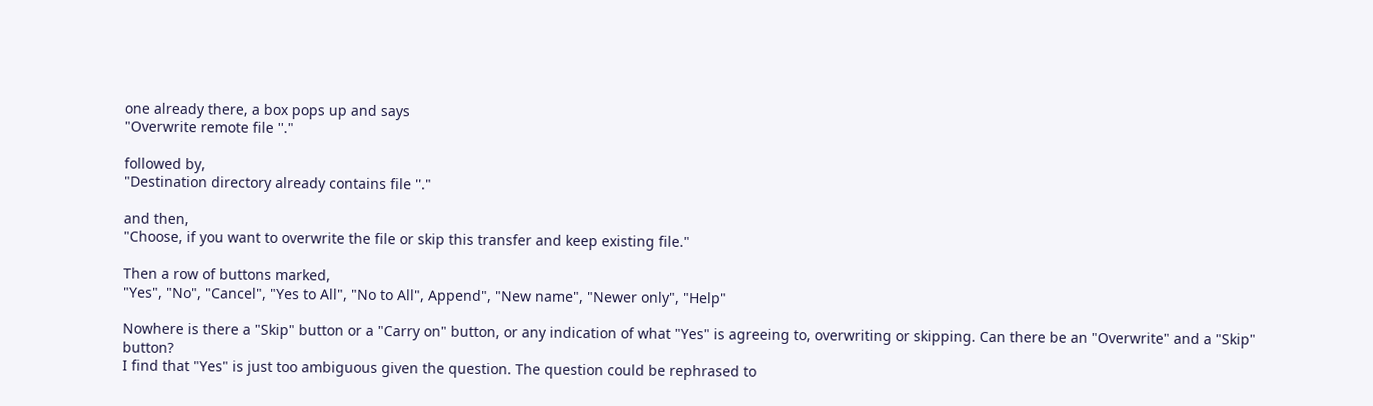one already there, a box pops up and says
"Overwrite remote file ''."

followed by,
"Destination directory already contains file ''."

and then,
"Choose, if you want to overwrite the file or skip this transfer and keep existing file."

Then a row of buttons marked,
"Yes", "No", "Cancel", "Yes to All", "No to All", Append", "New name", "Newer only", "Help"

Nowhere is there a "Skip" button or a "Carry on" button, or any indication of what "Yes" is agreeing to, overwriting or skipping. Can there be an "Overwrite" and a "Skip" button?
I find that "Yes" is just too ambiguous given the question. The question could be rephrased to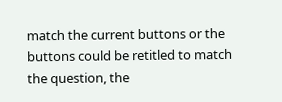match the current buttons or the buttons could be retitled to match the question, the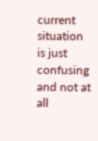current situation is just confusing and not at all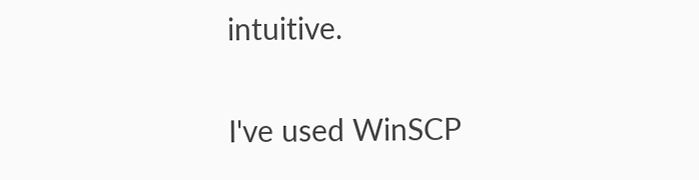intuitive.

I've used WinSCP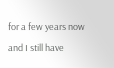for a few years now and I still have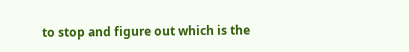to stop and figure out which is the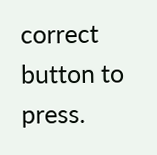correct button to press.